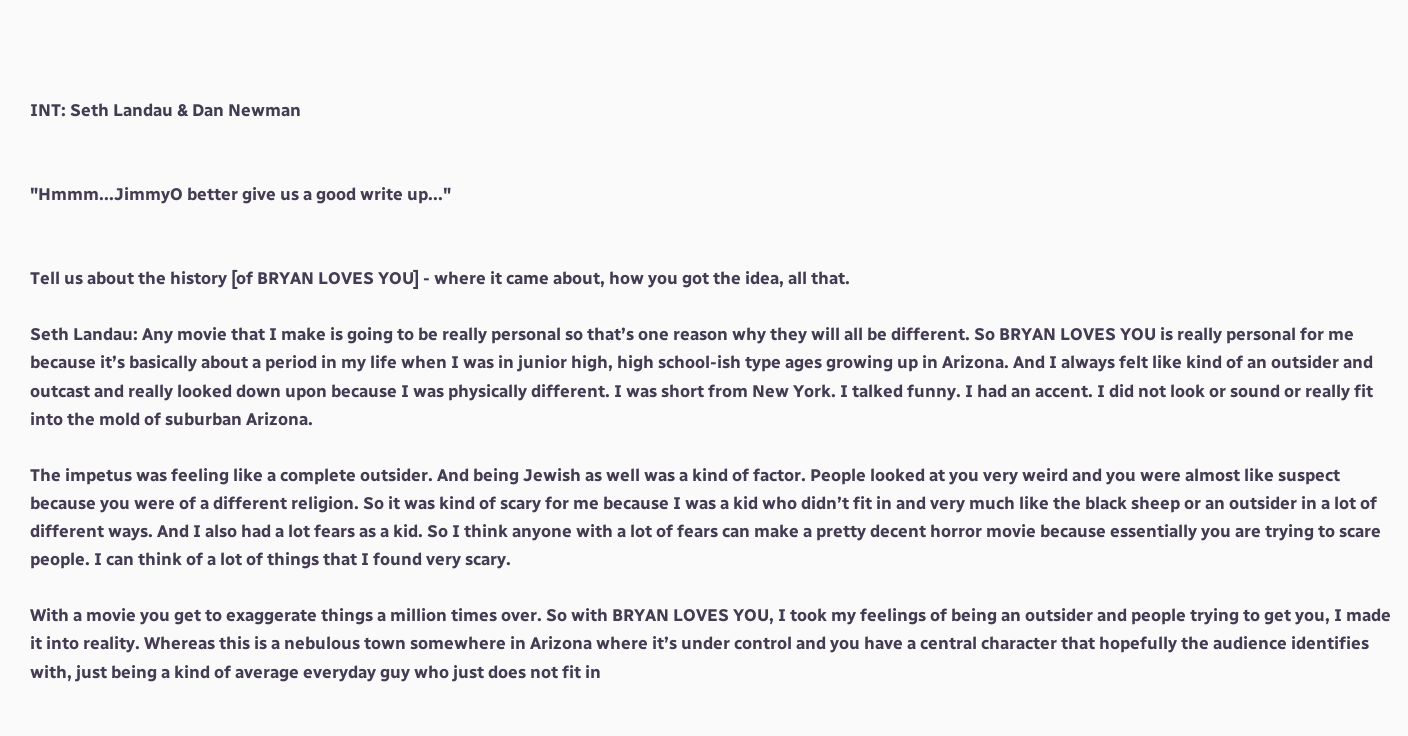INT: Seth Landau & Dan Newman


"Hmmm...JimmyO better give us a good write up..."


Tell us about the history [of BRYAN LOVES YOU] - where it came about, how you got the idea, all that.

Seth Landau: Any movie that I make is going to be really personal so that’s one reason why they will all be different. So BRYAN LOVES YOU is really personal for me because it’s basically about a period in my life when I was in junior high, high school-ish type ages growing up in Arizona. And I always felt like kind of an outsider and outcast and really looked down upon because I was physically different. I was short from New York. I talked funny. I had an accent. I did not look or sound or really fit into the mold of suburban Arizona.

The impetus was feeling like a complete outsider. And being Jewish as well was a kind of factor. People looked at you very weird and you were almost like suspect because you were of a different religion. So it was kind of scary for me because I was a kid who didn’t fit in and very much like the black sheep or an outsider in a lot of different ways. And I also had a lot fears as a kid. So I think anyone with a lot of fears can make a pretty decent horror movie because essentially you are trying to scare people. I can think of a lot of things that I found very scary.

With a movie you get to exaggerate things a million times over. So with BRYAN LOVES YOU, I took my feelings of being an outsider and people trying to get you, I made it into reality. Whereas this is a nebulous town somewhere in Arizona where it’s under control and you have a central character that hopefully the audience identifies with, just being a kind of average everyday guy who just does not fit in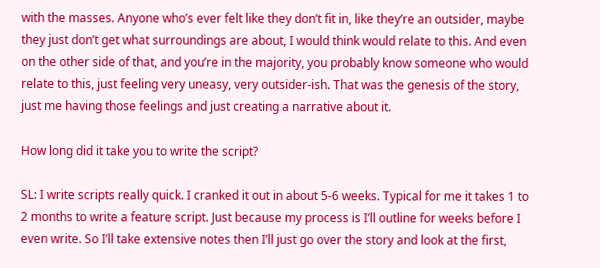with the masses. Anyone who’s ever felt like they don’t fit in, like they’re an outsider, maybe they just don’t get what surroundings are about, I would think would relate to this. And even on the other side of that, and you’re in the majority, you probably know someone who would relate to this, just feeling very uneasy, very outsider-ish. That was the genesis of the story, just me having those feelings and just creating a narrative about it.

How long did it take you to write the script?

SL: I write scripts really quick. I cranked it out in about 5-6 weeks. Typical for me it takes 1 to 2 months to write a feature script. Just because my process is I’ll outline for weeks before I even write. So I’ll take extensive notes then I’ll just go over the story and look at the first,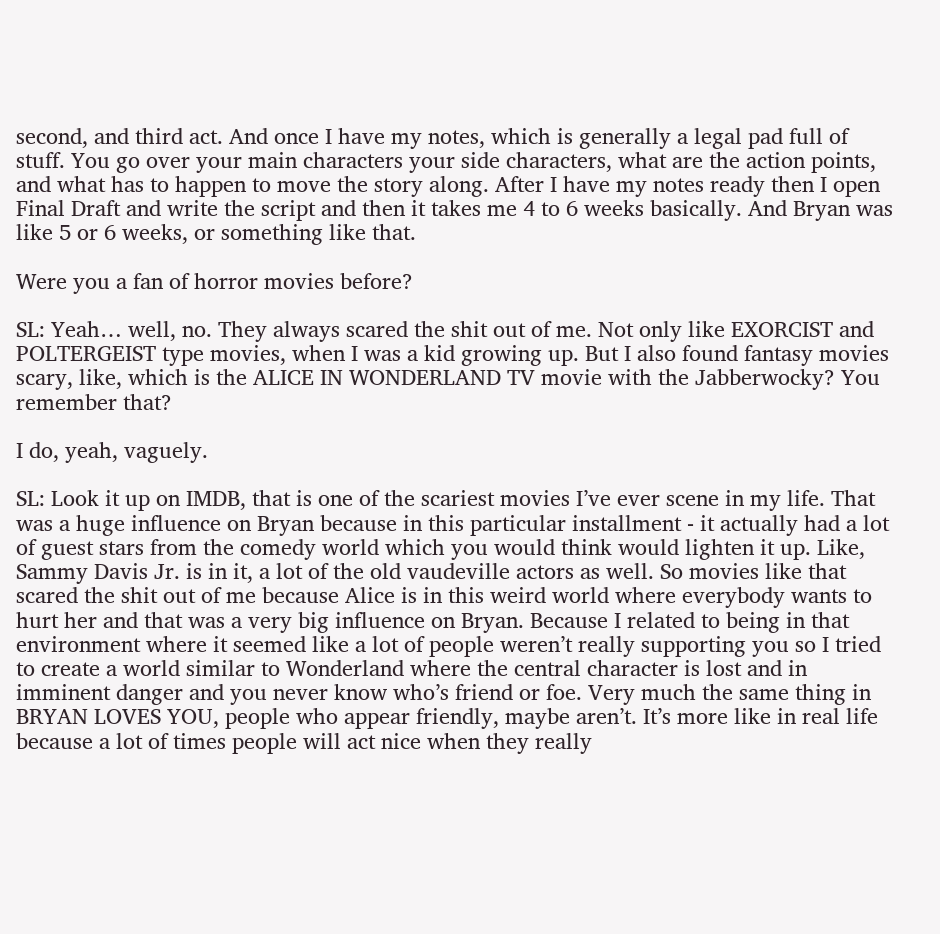second, and third act. And once I have my notes, which is generally a legal pad full of stuff. You go over your main characters your side characters, what are the action points, and what has to happen to move the story along. After I have my notes ready then I open Final Draft and write the script and then it takes me 4 to 6 weeks basically. And Bryan was like 5 or 6 weeks, or something like that.

Were you a fan of horror movies before?

SL: Yeah… well, no. They always scared the shit out of me. Not only like EXORCIST and POLTERGEIST type movies, when I was a kid growing up. But I also found fantasy movies scary, like, which is the ALICE IN WONDERLAND TV movie with the Jabberwocky? You remember that?

I do, yeah, vaguely.

SL: Look it up on IMDB, that is one of the scariest movies I’ve ever scene in my life. That was a huge influence on Bryan because in this particular installment - it actually had a lot of guest stars from the comedy world which you would think would lighten it up. Like, Sammy Davis Jr. is in it, a lot of the old vaudeville actors as well. So movies like that scared the shit out of me because Alice is in this weird world where everybody wants to hurt her and that was a very big influence on Bryan. Because I related to being in that environment where it seemed like a lot of people weren’t really supporting you so I tried to create a world similar to Wonderland where the central character is lost and in imminent danger and you never know who’s friend or foe. Very much the same thing in BRYAN LOVES YOU, people who appear friendly, maybe aren’t. It’s more like in real life because a lot of times people will act nice when they really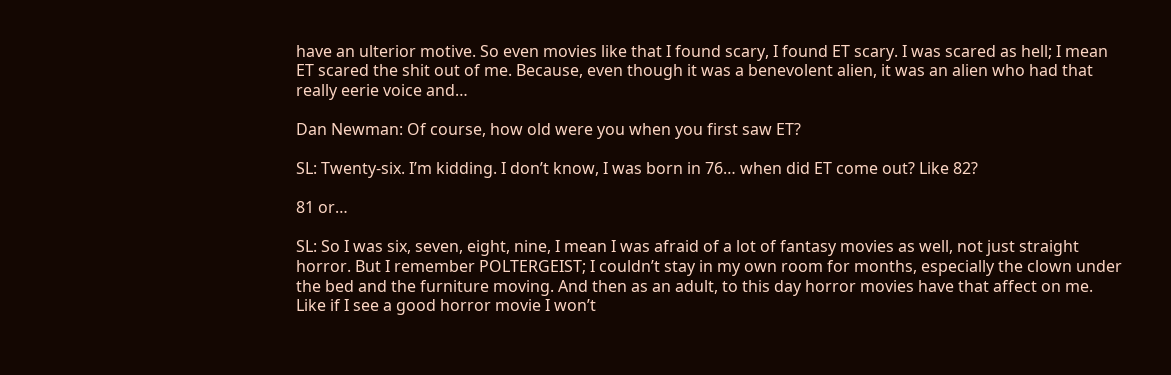have an ulterior motive. So even movies like that I found scary, I found ET scary. I was scared as hell; I mean ET scared the shit out of me. Because, even though it was a benevolent alien, it was an alien who had that really eerie voice and…

Dan Newman: Of course, how old were you when you first saw ET?

SL: Twenty-six. I’m kidding. I don’t know, I was born in 76… when did ET come out? Like 82?

81 or…

SL: So I was six, seven, eight, nine, I mean I was afraid of a lot of fantasy movies as well, not just straight horror. But I remember POLTERGEIST; I couldn’t stay in my own room for months, especially the clown under the bed and the furniture moving. And then as an adult, to this day horror movies have that affect on me. Like if I see a good horror movie I won’t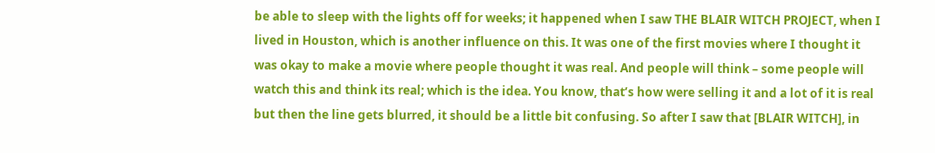be able to sleep with the lights off for weeks; it happened when I saw THE BLAIR WITCH PROJECT, when I lived in Houston, which is another influence on this. It was one of the first movies where I thought it was okay to make a movie where people thought it was real. And people will think – some people will watch this and think its real; which is the idea. You know, that’s how were selling it and a lot of it is real but then the line gets blurred, it should be a little bit confusing. So after I saw that [BLAIR WITCH], in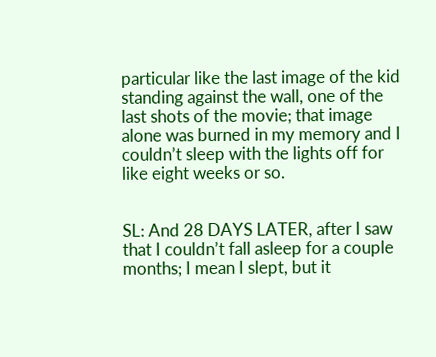particular like the last image of the kid standing against the wall, one of the last shots of the movie; that image alone was burned in my memory and I couldn’t sleep with the lights off for like eight weeks or so.


SL: And 28 DAYS LATER, after I saw that I couldn’t fall asleep for a couple months; I mean I slept, but it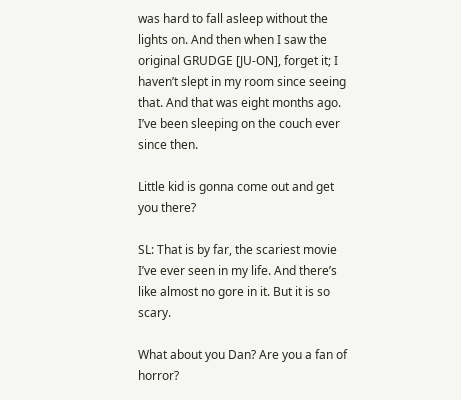was hard to fall asleep without the lights on. And then when I saw the original GRUDGE [JU-ON], forget it; I haven’t slept in my room since seeing that. And that was eight months ago. I’ve been sleeping on the couch ever since then.

Little kid is gonna come out and get you there?

SL: That is by far, the scariest movie I’ve ever seen in my life. And there’s like almost no gore in it. But it is so scary.

What about you Dan? Are you a fan of horror?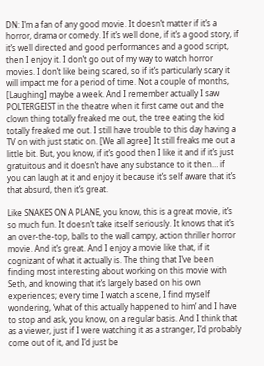DN: I’m a fan of any good movie. It doesn’t matter if it’s a horror, drama or comedy. If it’s well done, if it’s a good story, if it’s well directed and good performances and a good script, then I enjoy it. I don’t go out of my way to watch horror movies. I don’t like being scared, so if it’s particularly scary it will impact me for a period of time. Not a couple of months, [Laughing] maybe a week. And I remember actually I saw POLTERGEIST in the theatre when it first came out and the clown thing totally freaked me out, the tree eating the kid totally freaked me out. I still have trouble to this day having a TV on with just static on. [We all agree] It still freaks me out a little bit. But, you know, if it’s good then I like it and if it’s just gratuitous and it doesn’t have any substance to it then… if you can laugh at it and enjoy it because it’s self aware that it’s that absurd, then it’s great.

Like SNAKES ON A PLANE, you know, this is a great movie, it’s so much fun. It doesn’t take itself seriously. It knows that it’s an over-the-top, balls to the wall campy, action thriller horror movie. And it’s great. And I enjoy a movie like that, if it cognizant of what it actually is. The thing that I’ve been finding most interesting about working on this movie with Seth, and knowing that it’s largely based on his own experiences; every time I watch a scene, I find myself wondering, ‘what of this actually happened to him’ and I have to stop and ask, you know, on a regular basis. And I think that as a viewer, just if I were watching it as a stranger, I’d probably come out of it, and I’d just be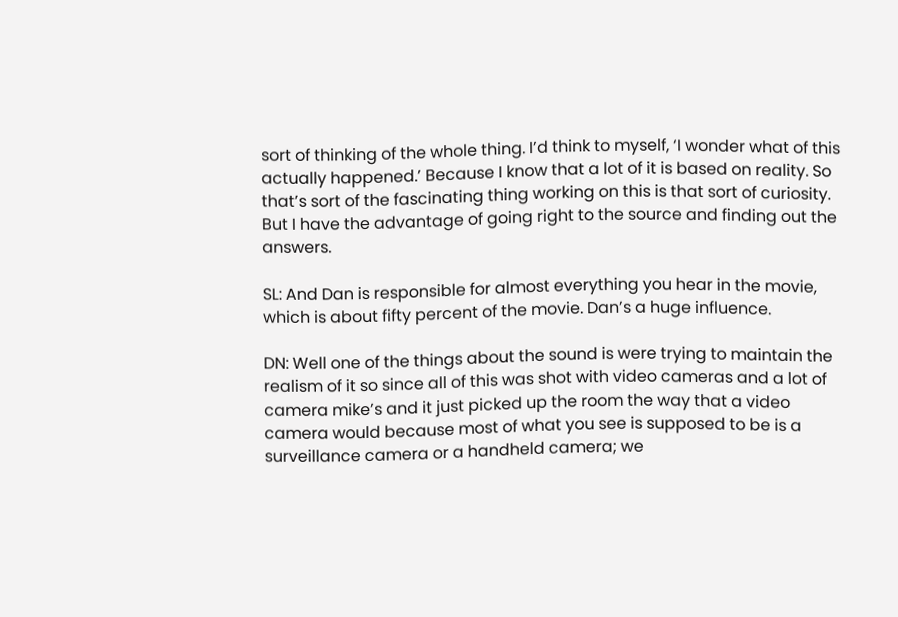sort of thinking of the whole thing. I’d think to myself, ‘I wonder what of this actually happened.’ Because I know that a lot of it is based on reality. So that’s sort of the fascinating thing working on this is that sort of curiosity. But I have the advantage of going right to the source and finding out the answers.

SL: And Dan is responsible for almost everything you hear in the movie, which is about fifty percent of the movie. Dan’s a huge influence.

DN: Well one of the things about the sound is were trying to maintain the realism of it so since all of this was shot with video cameras and a lot of camera mike’s and it just picked up the room the way that a video camera would because most of what you see is supposed to be is a surveillance camera or a handheld camera; we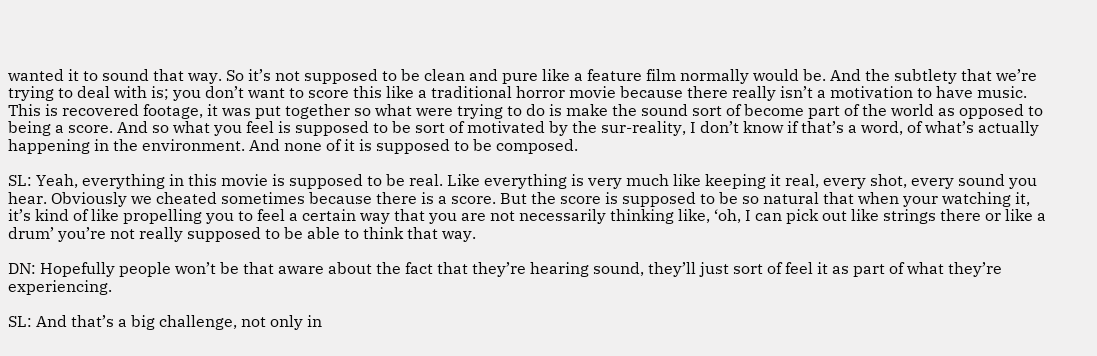wanted it to sound that way. So it’s not supposed to be clean and pure like a feature film normally would be. And the subtlety that we’re trying to deal with is; you don’t want to score this like a traditional horror movie because there really isn’t a motivation to have music. This is recovered footage, it was put together so what were trying to do is make the sound sort of become part of the world as opposed to being a score. And so what you feel is supposed to be sort of motivated by the sur-reality, I don’t know if that’s a word, of what’s actually happening in the environment. And none of it is supposed to be composed.

SL: Yeah, everything in this movie is supposed to be real. Like everything is very much like keeping it real, every shot, every sound you hear. Obviously we cheated sometimes because there is a score. But the score is supposed to be so natural that when your watching it, it’s kind of like propelling you to feel a certain way that you are not necessarily thinking like, ‘oh, I can pick out like strings there or like a drum’ you’re not really supposed to be able to think that way.

DN: Hopefully people won’t be that aware about the fact that they’re hearing sound, they’ll just sort of feel it as part of what they’re experiencing.

SL: And that’s a big challenge, not only in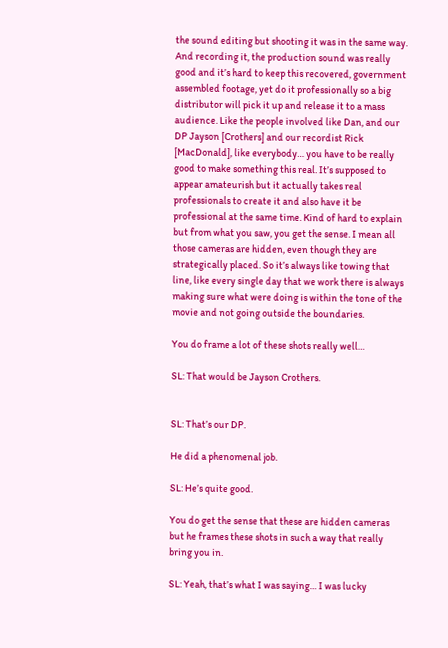the sound editing but shooting it was in the same way. And recording it, the production sound was really good and it’s hard to keep this recovered, government assembled footage, yet do it professionally so a big distributor will pick it up and release it to a mass audience. Like the people involved like Dan, and our DP Jayson [Crothers] and our recordist Rick [MacDonald], like everybody… you have to be really good to make something this real. It’s supposed to appear amateurish but it actually takes real professionals to create it and also have it be professional at the same time. Kind of hard to explain but from what you saw, you get the sense. I mean all those cameras are hidden, even though they are strategically placed. So it’s always like towing that line, like every single day that we work there is always making sure what were doing is within the tone of the movie and not going outside the boundaries.

You do frame a lot of these shots really well…

SL: That would be Jayson Crothers.


SL: That’s our DP.

He did a phenomenal job.

SL: He’s quite good.

You do get the sense that these are hidden cameras but he frames these shots in such a way that really bring you in.

SL: Yeah, that’s what I was saying… I was lucky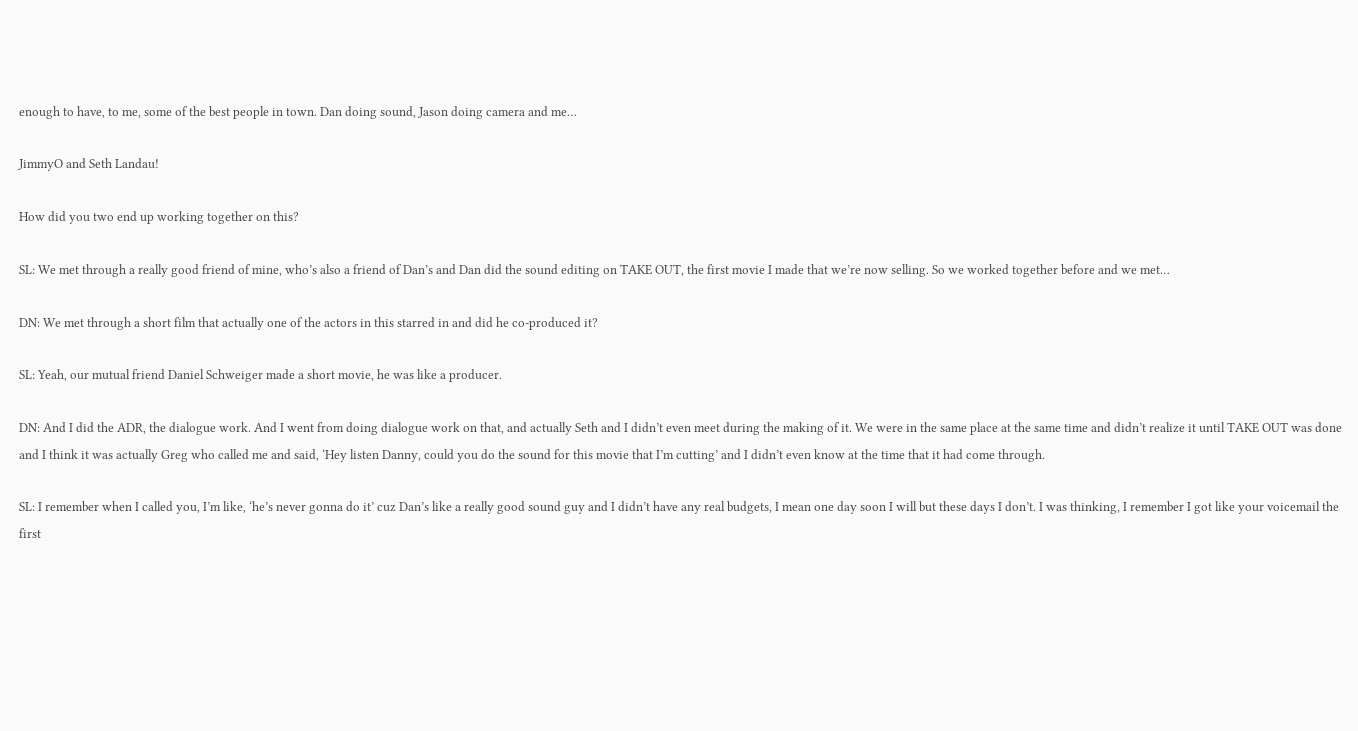enough to have, to me, some of the best people in town. Dan doing sound, Jason doing camera and me…

JimmyO and Seth Landau!

How did you two end up working together on this?

SL: We met through a really good friend of mine, who’s also a friend of Dan’s and Dan did the sound editing on TAKE OUT, the first movie I made that we’re now selling. So we worked together before and we met…

DN: We met through a short film that actually one of the actors in this starred in and did he co-produced it?

SL: Yeah, our mutual friend Daniel Schweiger made a short movie, he was like a producer.

DN: And I did the ADR, the dialogue work. And I went from doing dialogue work on that, and actually Seth and I didn’t even meet during the making of it. We were in the same place at the same time and didn’t realize it until TAKE OUT was done and I think it was actually Greg who called me and said, ‘Hey listen Danny, could you do the sound for this movie that I’m cutting’ and I didn’t even know at the time that it had come through.

SL: I remember when I called you, I’m like, ‘he’s never gonna do it’ cuz Dan’s like a really good sound guy and I didn’t have any real budgets, I mean one day soon I will but these days I don’t. I was thinking, I remember I got like your voicemail the first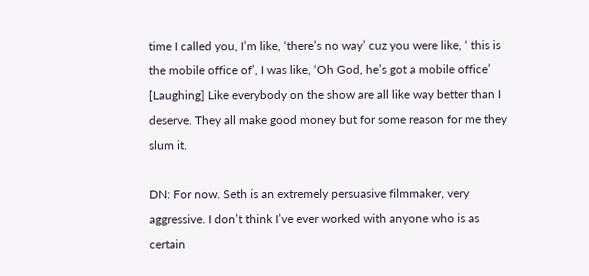time I called you, I’m like, ‘there’s no way’ cuz you were like, ‘ this is the mobile office of’, I was like, ‘Oh God, he’s got a mobile office’ [Laughing] Like everybody on the show are all like way better than I deserve. They all make good money but for some reason for me they slum it.

DN: For now. Seth is an extremely persuasive filmmaker, very aggressive. I don’t think I’ve ever worked with anyone who is as certain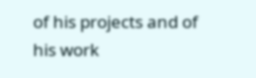of his projects and of his work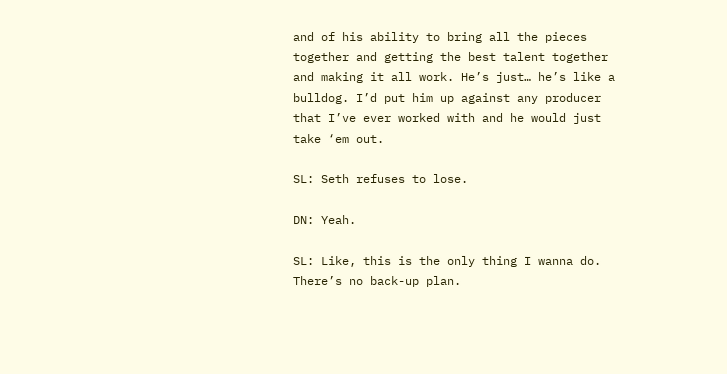and of his ability to bring all the pieces together and getting the best talent together and making it all work. He’s just… he’s like a bulldog. I’d put him up against any producer that I’ve ever worked with and he would just take ‘em out.

SL: Seth refuses to lose.

DN: Yeah.

SL: Like, this is the only thing I wanna do. There’s no back-up plan.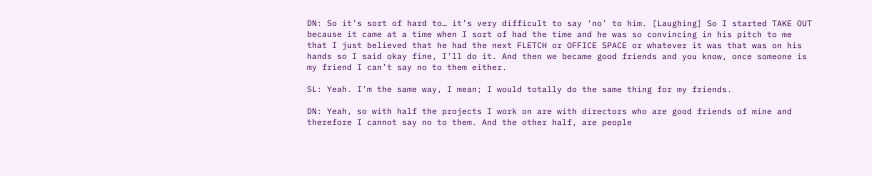DN: So it’s sort of hard to… it’s very difficult to say ‘no’ to him. [Laughing] So I started TAKE OUT because it came at a time when I sort of had the time and he was so convincing in his pitch to me that I just believed that he had the next FLETCH or OFFICE SPACE or whatever it was that was on his hands so I said okay fine, I’ll do it. And then we became good friends and you know, once someone is my friend I can’t say no to them either.

SL: Yeah. I’m the same way, I mean; I would totally do the same thing for my friends.

DN: Yeah, so with half the projects I work on are with directors who are good friends of mine and therefore I cannot say no to them. And the other half, are people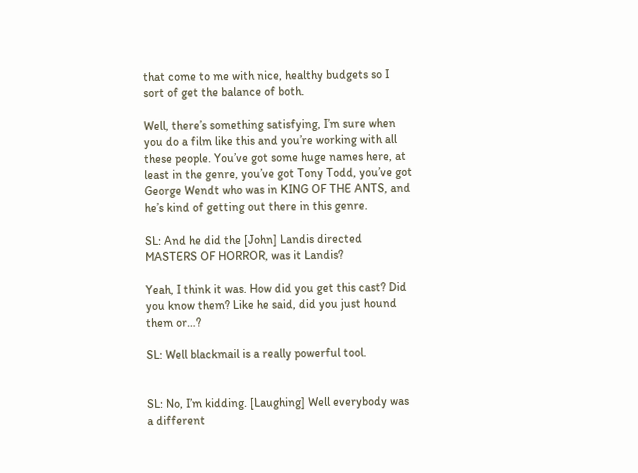that come to me with nice, healthy budgets so I sort of get the balance of both.

Well, there’s something satisfying, I’m sure when you do a film like this and you’re working with all these people. You’ve got some huge names here, at least in the genre, you’ve got Tony Todd, you’ve got George Wendt who was in KING OF THE ANTS, and he’s kind of getting out there in this genre.

SL: And he did the [John] Landis directed MASTERS OF HORROR, was it Landis?

Yeah, I think it was. How did you get this cast? Did you know them? Like he said, did you just hound them or…?

SL: Well blackmail is a really powerful tool.


SL: No, I’m kidding. [Laughing] Well everybody was a different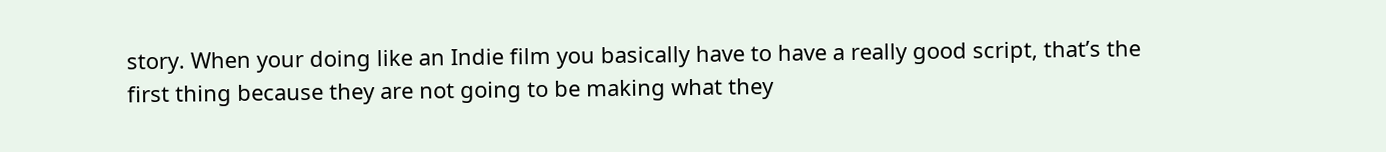story. When your doing like an Indie film you basically have to have a really good script, that’s the first thing because they are not going to be making what they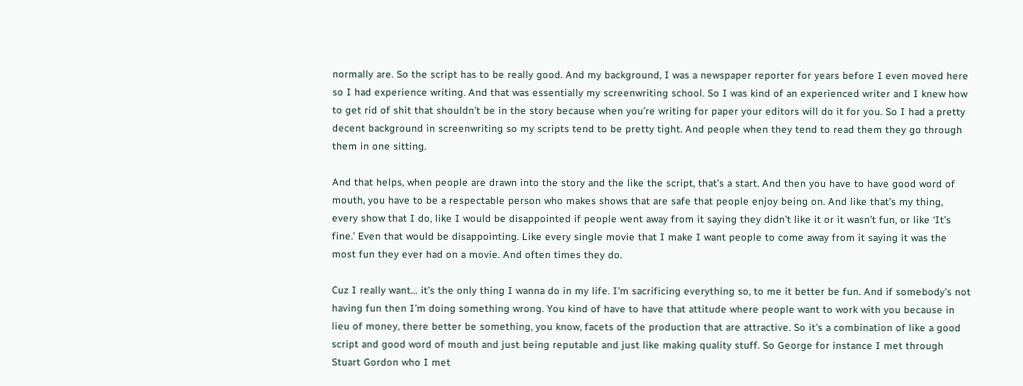normally are. So the script has to be really good. And my background, I was a newspaper reporter for years before I even moved here so I had experience writing. And that was essentially my screenwriting school. So I was kind of an experienced writer and I knew how to get rid of shit that shouldn’t be in the story because when you’re writing for paper your editors will do it for you. So I had a pretty decent background in screenwriting so my scripts tend to be pretty tight. And people when they tend to read them they go through them in one sitting.

And that helps, when people are drawn into the story and the like the script, that’s a start. And then you have to have good word of mouth, you have to be a respectable person who makes shows that are safe that people enjoy being on. And like that’s my thing, every show that I do, like I would be disappointed if people went away from it saying they didn’t like it or it wasn’t fun, or like ‘It’s fine.’ Even that would be disappointing. Like every single movie that I make I want people to come away from it saying it was the most fun they ever had on a movie. And often times they do.

Cuz I really want… it’s the only thing I wanna do in my life. I’m sacrificing everything so, to me it better be fun. And if somebody’s not having fun then I’m doing something wrong. You kind of have to have that attitude where people want to work with you because in lieu of money, there better be something, you know, facets of the production that are attractive. So it’s a combination of like a good script and good word of mouth and just being reputable and just like making quality stuff. So George for instance I met through Stuart Gordon who I met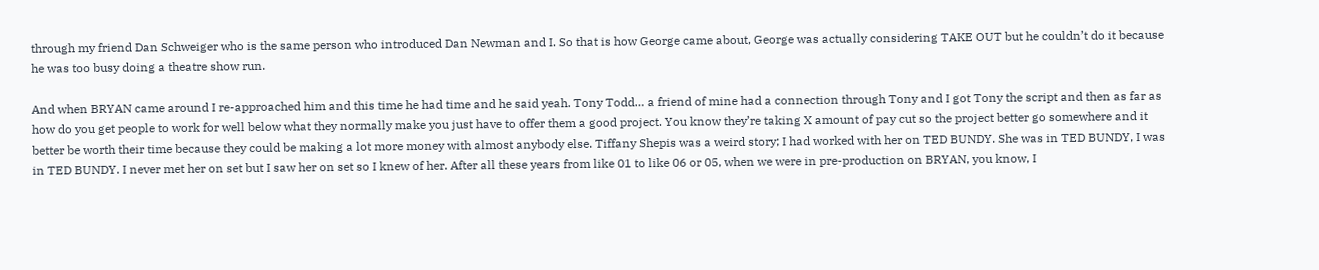through my friend Dan Schweiger who is the same person who introduced Dan Newman and I. So that is how George came about, George was actually considering TAKE OUT but he couldn’t do it because he was too busy doing a theatre show run.

And when BRYAN came around I re-approached him and this time he had time and he said yeah. Tony Todd… a friend of mine had a connection through Tony and I got Tony the script and then as far as how do you get people to work for well below what they normally make you just have to offer them a good project. You know they’re taking X amount of pay cut so the project better go somewhere and it better be worth their time because they could be making a lot more money with almost anybody else. Tiffany Shepis was a weird story; I had worked with her on TED BUNDY. She was in TED BUNDY, I was in TED BUNDY. I never met her on set but I saw her on set so I knew of her. After all these years from like 01 to like 06 or 05, when we were in pre-production on BRYAN, you know, I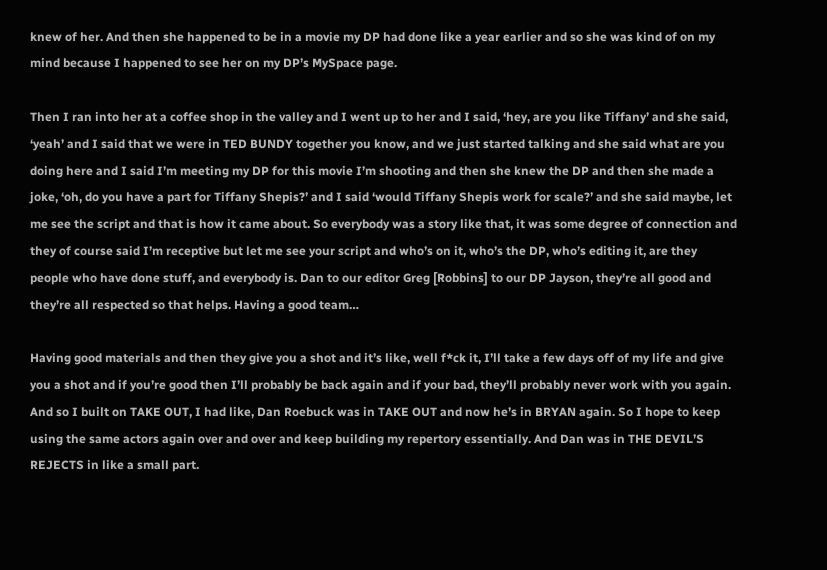knew of her. And then she happened to be in a movie my DP had done like a year earlier and so she was kind of on my mind because I happened to see her on my DP’s MySpace page.

Then I ran into her at a coffee shop in the valley and I went up to her and I said, ‘hey, are you like Tiffany’ and she said, ‘yeah’ and I said that we were in TED BUNDY together you know, and we just started talking and she said what are you doing here and I said I’m meeting my DP for this movie I’m shooting and then she knew the DP and then she made a joke, ‘oh, do you have a part for Tiffany Shepis?’ and I said ‘would Tiffany Shepis work for scale?’ and she said maybe, let me see the script and that is how it came about. So everybody was a story like that, it was some degree of connection and they of course said I’m receptive but let me see your script and who’s on it, who’s the DP, who’s editing it, are they people who have done stuff, and everybody is. Dan to our editor Greg [Robbins] to our DP Jayson, they’re all good and they’re all respected so that helps. Having a good team…

Having good materials and then they give you a shot and it’s like, well f*ck it, I’ll take a few days off of my life and give you a shot and if you’re good then I’ll probably be back again and if your bad, they’ll probably never work with you again. And so I built on TAKE OUT, I had like, Dan Roebuck was in TAKE OUT and now he’s in BRYAN again. So I hope to keep using the same actors again over and over and keep building my repertory essentially. And Dan was in THE DEVIL’S REJECTS in like a small part.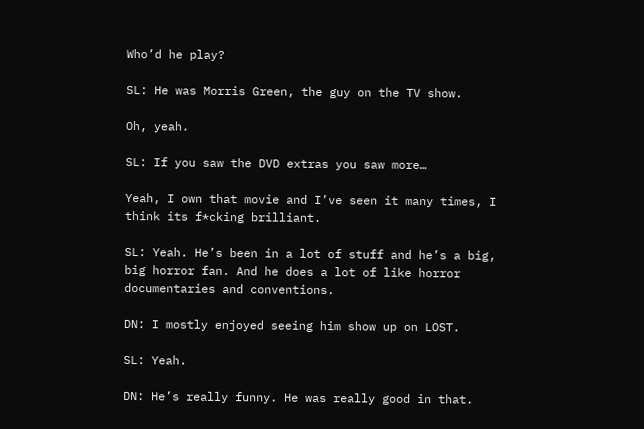Who’d he play?

SL: He was Morris Green, the guy on the TV show.

Oh, yeah.

SL: If you saw the DVD extras you saw more…

Yeah, I own that movie and I’ve seen it many times, I think its f*cking brilliant.

SL: Yeah. He’s been in a lot of stuff and he’s a big, big horror fan. And he does a lot of like horror documentaries and conventions.

DN: I mostly enjoyed seeing him show up on LOST.

SL: Yeah.

DN: He’s really funny. He was really good in that.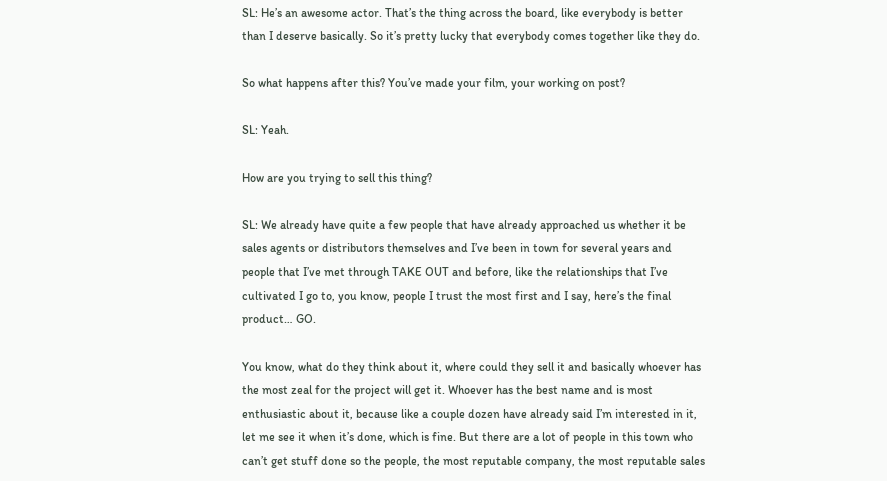SL: He’s an awesome actor. That’s the thing across the board, like everybody is better than I deserve basically. So it’s pretty lucky that everybody comes together like they do.

So what happens after this? You’ve made your film, your working on post?

SL: Yeah.

How are you trying to sell this thing?

SL: We already have quite a few people that have already approached us whether it be sales agents or distributors themselves and I’ve been in town for several years and people that I’ve met through TAKE OUT and before, like the relationships that I’ve cultivated I go to, you know, people I trust the most first and I say, here’s the final product… GO.

You know, what do they think about it, where could they sell it and basically whoever has the most zeal for the project will get it. Whoever has the best name and is most enthusiastic about it, because like a couple dozen have already said I’m interested in it, let me see it when it’s done, which is fine. But there are a lot of people in this town who can’t get stuff done so the people, the most reputable company, the most reputable sales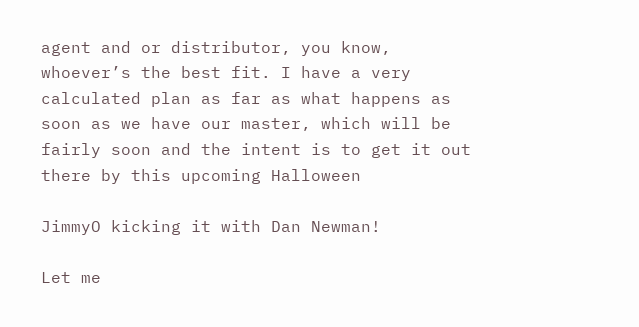agent and or distributor, you know, whoever’s the best fit. I have a very calculated plan as far as what happens as soon as we have our master, which will be fairly soon and the intent is to get it out there by this upcoming Halloween

JimmyO kicking it with Dan Newman!

Let me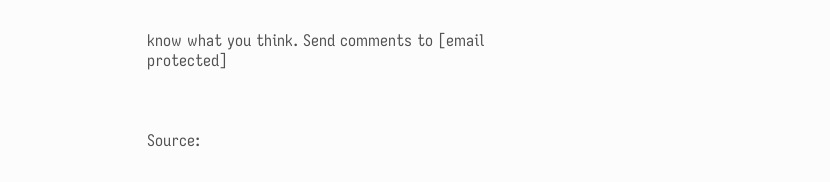know what you think. Send comments to [email protected]



Source: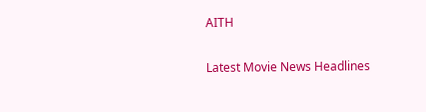AITH

Latest Movie News Headlines